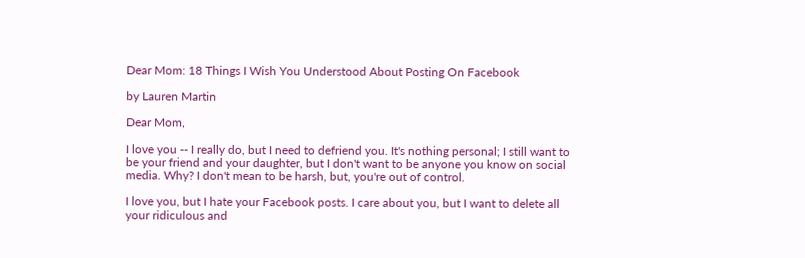Dear Mom: 18 Things I Wish You Understood About Posting On Facebook

by Lauren Martin

Dear Mom,

I love you -- I really do, but I need to defriend you. It's nothing personal; I still want to be your friend and your daughter, but I don't want to be anyone you know on social media. Why? I don't mean to be harsh, but, you're out of control.

I love you, but I hate your Facebook posts. I care about you, but I want to delete all your ridiculous and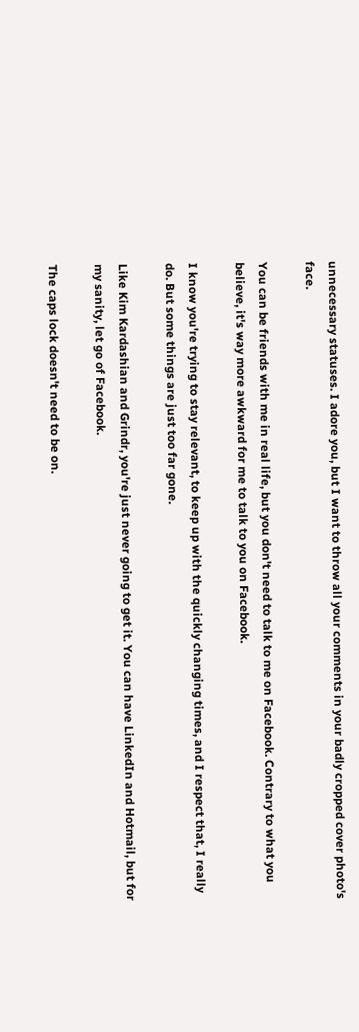unnecessary statuses. I adore you, but I want to throw all your comments in your badly cropped cover photo's face.

You can be friends with me in real life, but you don't need to talk to me on Facebook. Contrary to what you believe, it's way more awkward for me to talk to you on Facebook.

I know you're trying to stay relevant, to keep up with the quickly changing times, and I respect that, I really do. But some things are just too far gone.

Like Kim Kardashian and Grindr, you're just never going to get it. You can have LinkedIn and Hotmail, but for my sanity, let go of Facebook.

The caps lock doesn't need to be on.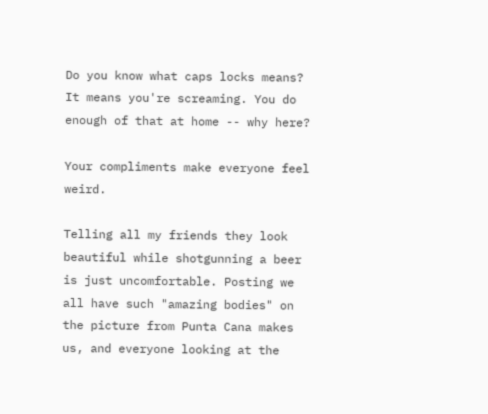Do you know what caps locks means? It means you're screaming. You do enough of that at home -- why here?

Your compliments make everyone feel weird.

Telling all my friends they look beautiful while shotgunning a beer is just uncomfortable. Posting we all have such "amazing bodies" on the picture from Punta Cana makes us, and everyone looking at the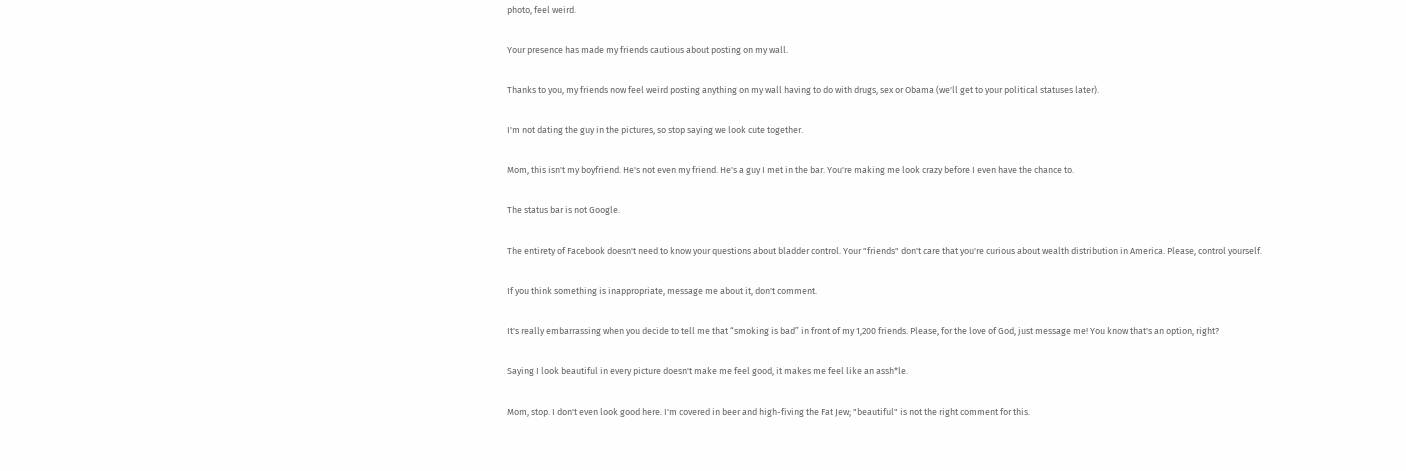photo, feel weird.

Your presence has made my friends cautious about posting on my wall.

Thanks to you, my friends now feel weird posting anything on my wall having to do with drugs, sex or Obama (we'll get to your political statuses later).

I'm not dating the guy in the pictures, so stop saying we look cute together.

Mom, this isn't my boyfriend. He's not even my friend. He's a guy I met in the bar. You're making me look crazy before I even have the chance to.

The status bar is not Google.

The entirety of Facebook doesn't need to know your questions about bladder control. Your "friends" don't care that you're curious about wealth distribution in America. Please, control yourself.

If you think something is inappropriate, message me about it, don't comment.

It's really embarrassing when you decide to tell me that “smoking is bad” in front of my 1,200 friends. Please, for the love of God, just message me! You know that's an option, right?

Saying I look beautiful in every picture doesn't make me feel good, it makes me feel like an assh*le.

Mom, stop. I don't even look good here. I'm covered in beer and high-fiving the Fat Jew; "beautiful" is not the right comment for this.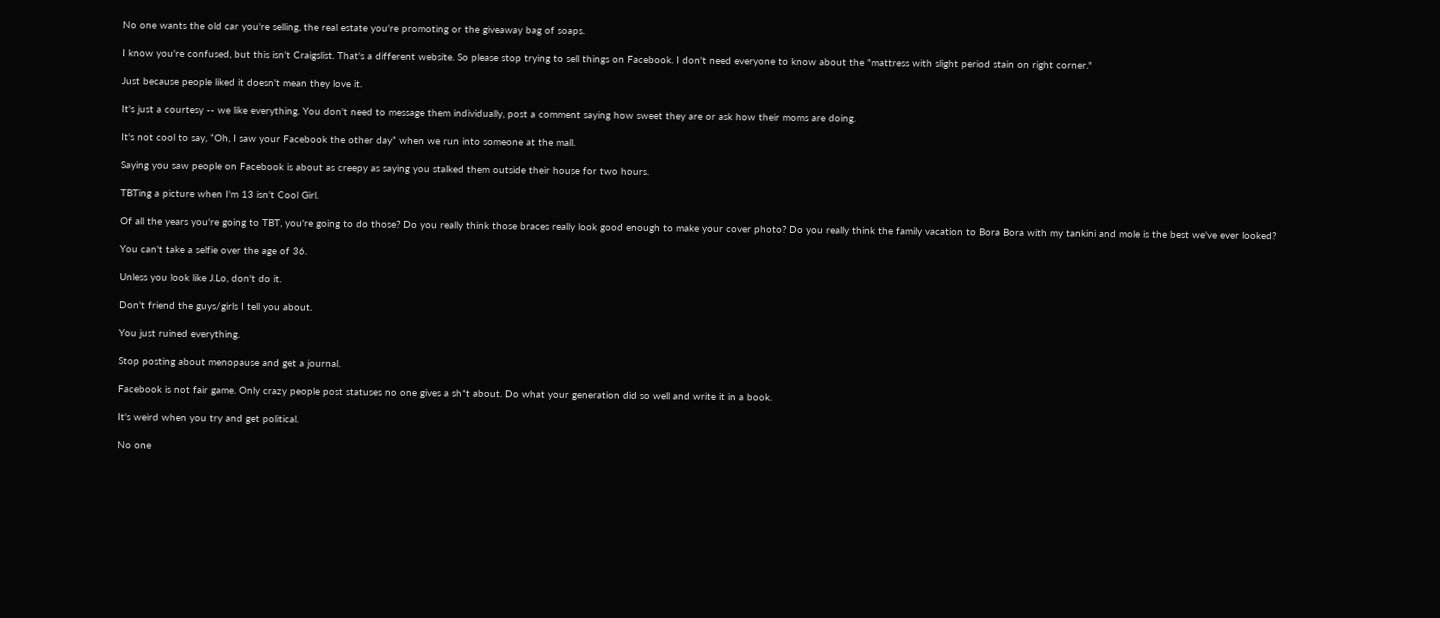No one wants the old car you're selling, the real estate you're promoting or the giveaway bag of soaps.

I know you're confused, but this isn't Craigslist. That's a different website. So please stop trying to sell things on Facebook. I don't need everyone to know about the "mattress with slight period stain on right corner."

Just because people liked it doesn't mean they love it.

It's just a courtesy -- we like everything. You don't need to message them individually, post a comment saying how sweet they are or ask how their moms are doing.

It's not cool to say, “Oh, I saw your Facebook the other day” when we run into someone at the mall.

Saying you saw people on Facebook is about as creepy as saying you stalked them outside their house for two hours.

TBTing a picture when I'm 13 isn't Cool Girl.

Of all the years you're going to TBT, you're going to do those? Do you really think those braces really look good enough to make your cover photo? Do you really think the family vacation to Bora Bora with my tankini and mole is the best we've ever looked?

You can't take a selfie over the age of 36.

Unless you look like J.Lo, don't do it.

Don't friend the guys/girls I tell you about.

You just ruined everything.

Stop posting about menopause and get a journal.

Facebook is not fair game. Only crazy people post statuses no one gives a sh*t about. Do what your generation did so well and write it in a book.

It's weird when you try and get political.

No one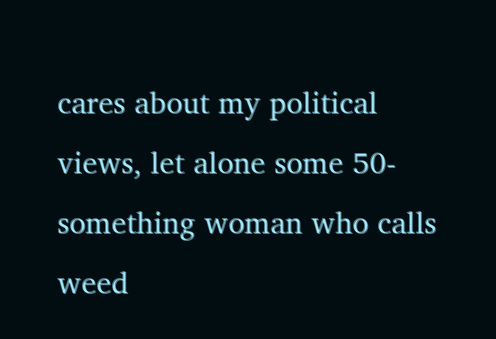cares about my political views, let alone some 50-something woman who calls weed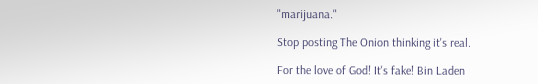"marijuana."

Stop posting The Onion thinking it's real.

For the love of God! It's fake! Bin Laden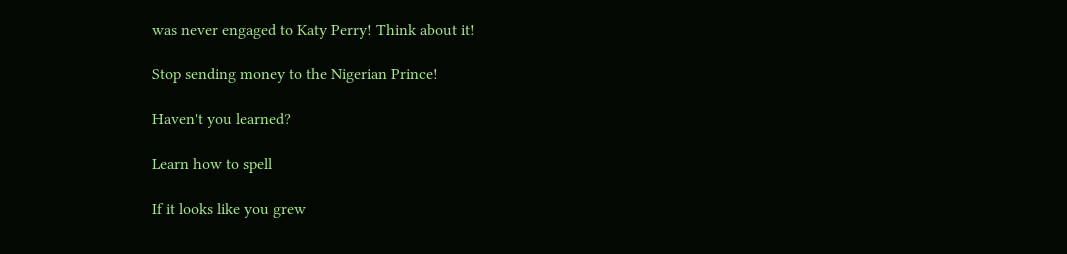was never engaged to Katy Perry! Think about it!

Stop sending money to the Nigerian Prince!

Haven't you learned?

Learn how to spell

If it looks like you grew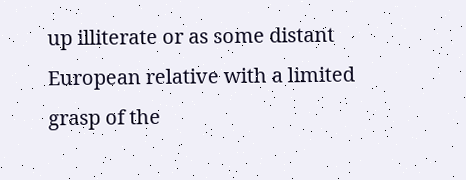up illiterate or as some distant European relative with a limited grasp of the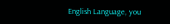English Language, you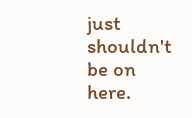just shouldn't be on here.